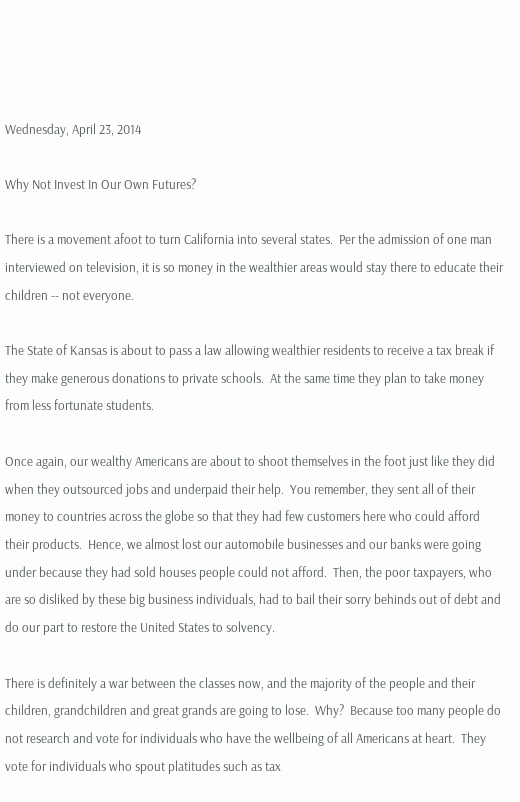Wednesday, April 23, 2014

Why Not Invest In Our Own Futures?

There is a movement afoot to turn California into several states.  Per the admission of one man interviewed on television, it is so money in the wealthier areas would stay there to educate their children -- not everyone.

The State of Kansas is about to pass a law allowing wealthier residents to receive a tax break if they make generous donations to private schools.  At the same time they plan to take money from less fortunate students.

Once again, our wealthy Americans are about to shoot themselves in the foot just like they did when they outsourced jobs and underpaid their help.  You remember, they sent all of their money to countries across the globe so that they had few customers here who could afford their products.  Hence, we almost lost our automobile businesses and our banks were going under because they had sold houses people could not afford.  Then, the poor taxpayers, who are so disliked by these big business individuals, had to bail their sorry behinds out of debt and do our part to restore the United States to solvency.

There is definitely a war between the classes now, and the majority of the people and their children, grandchildren and great grands are going to lose.  Why?  Because too many people do not research and vote for individuals who have the wellbeing of all Americans at heart.  They vote for individuals who spout platitudes such as tax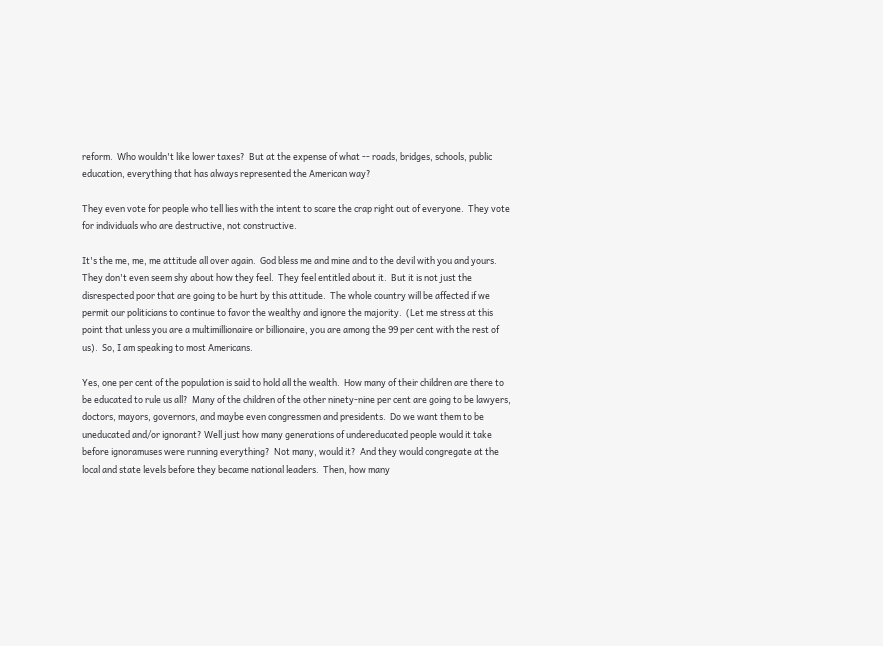reform.  Who wouldn't like lower taxes?  But at the expense of what -- roads, bridges, schools, public education, everything that has always represented the American way?

They even vote for people who tell lies with the intent to scare the crap right out of everyone.  They vote for individuals who are destructive, not constructive.

It's the me, me, me attitude all over again.  God bless me and mine and to the devil with you and yours.  They don't even seem shy about how they feel.  They feel entitled about it.  But it is not just the disrespected poor that are going to be hurt by this attitude.  The whole country will be affected if we permit our politicians to continue to favor the wealthy and ignore the majority.  (Let me stress at this point that unless you are a multimillionaire or billionaire, you are among the 99 per cent with the rest of us).  So, I am speaking to most Americans.

Yes, one per cent of the population is said to hold all the wealth.  How many of their children are there to be educated to rule us all?  Many of the children of the other ninety-nine per cent are going to be lawyers, doctors, mayors, governors, and maybe even congressmen and presidents.  Do we want them to be uneducated and/or ignorant? Well just how many generations of undereducated people would it take before ignoramuses were running everything?  Not many, would it?  And they would congregate at the local and state levels before they became national leaders.  Then, how many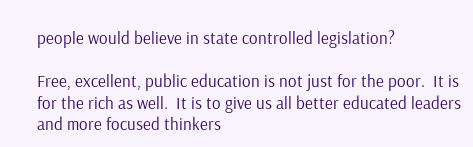people would believe in state controlled legislation?

Free, excellent, public education is not just for the poor.  It is for the rich as well.  It is to give us all better educated leaders and more focused thinkers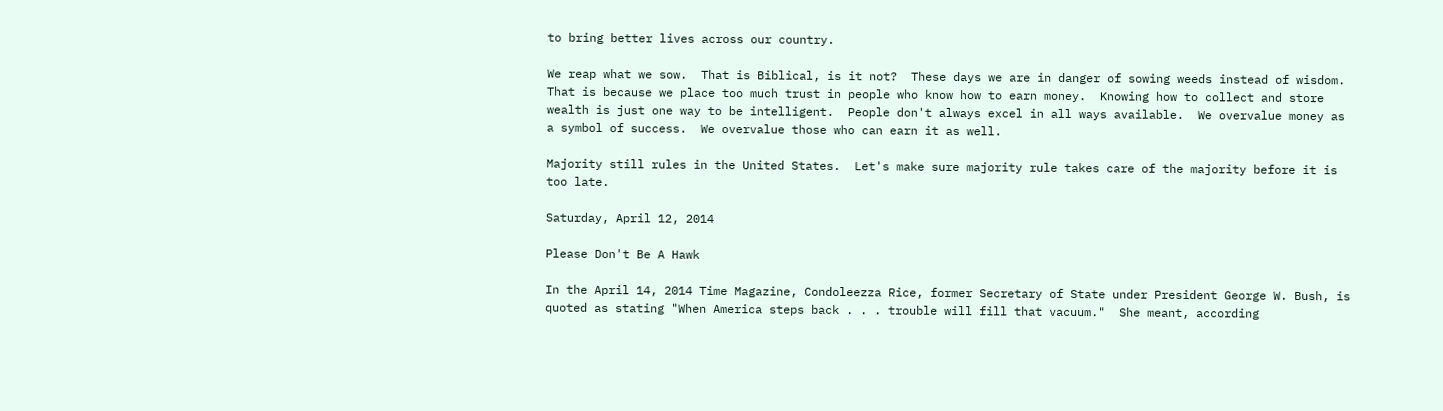to bring better lives across our country.

We reap what we sow.  That is Biblical, is it not?  These days we are in danger of sowing weeds instead of wisdom.  That is because we place too much trust in people who know how to earn money.  Knowing how to collect and store wealth is just one way to be intelligent.  People don't always excel in all ways available.  We overvalue money as a symbol of success.  We overvalue those who can earn it as well.

Majority still rules in the United States.  Let's make sure majority rule takes care of the majority before it is too late.

Saturday, April 12, 2014

Please Don't Be A Hawk

In the April 14, 2014 Time Magazine, Condoleezza Rice, former Secretary of State under President George W. Bush, is quoted as stating "When America steps back . . . trouble will fill that vacuum."  She meant, according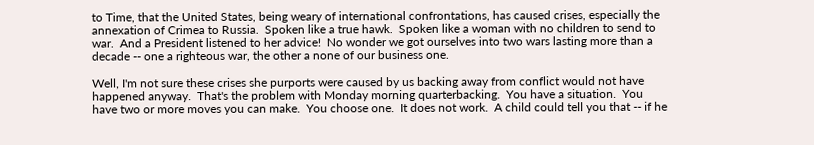to Time, that the United States, being weary of international confrontations, has caused crises, especially the annexation of Crimea to Russia.  Spoken like a true hawk.  Spoken like a woman with no children to send to war.  And a President listened to her advice!  No wonder we got ourselves into two wars lasting more than a decade -- one a righteous war, the other a none of our business one.

Well, I'm not sure these crises she purports were caused by us backing away from conflict would not have happened anyway.  That's the problem with Monday morning quarterbacking.  You have a situation.  You have two or more moves you can make.  You choose one.  It does not work.  A child could tell you that -- if he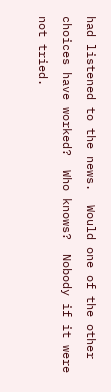had listened to the news.  Would one of the other choices have worked?  Who knows?  Nobody if it were not tried.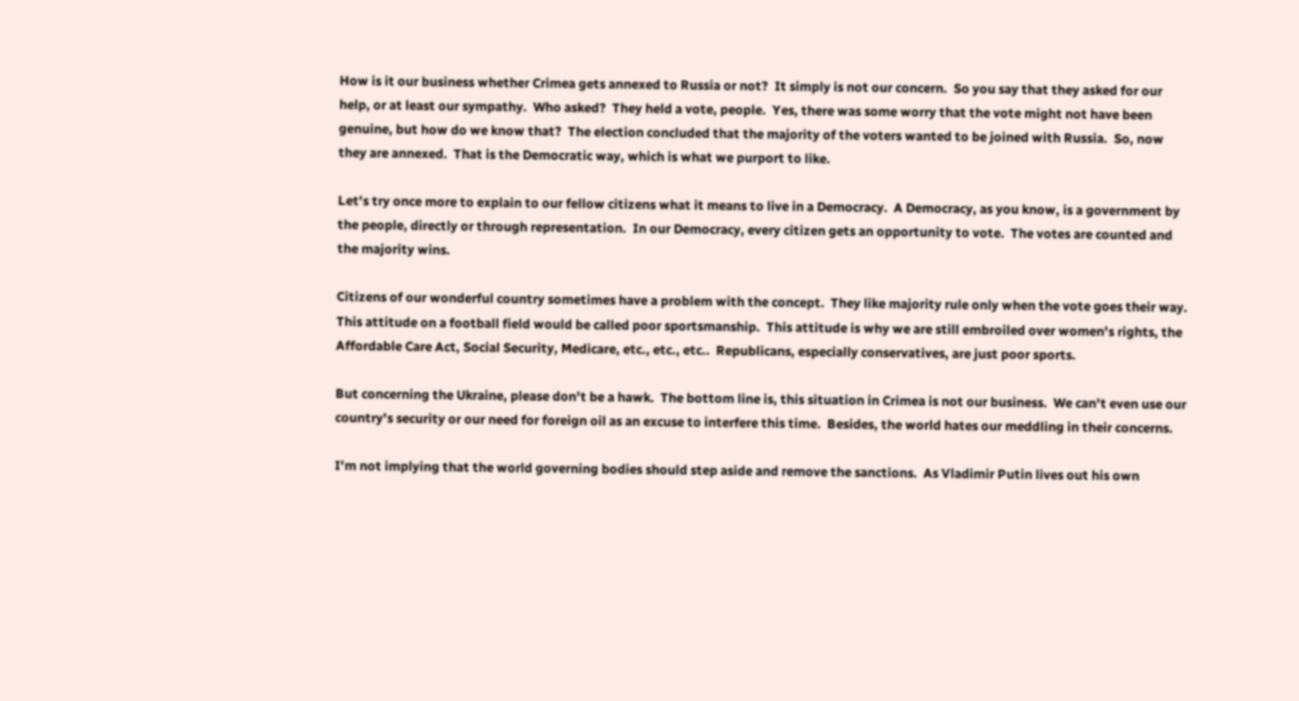How is it our business whether Crimea gets annexed to Russia or not?  It simply is not our concern.  So you say that they asked for our help, or at least our sympathy.  Who asked?  They held a vote, people.  Yes, there was some worry that the vote might not have been genuine, but how do we know that?  The election concluded that the majority of the voters wanted to be joined with Russia.  So, now they are annexed.  That is the Democratic way, which is what we purport to like.

Let's try once more to explain to our fellow citizens what it means to live in a Democracy.  A Democracy, as you know, is a government by the people, directly or through representation.  In our Democracy, every citizen gets an opportunity to vote.  The votes are counted and the majority wins.

Citizens of our wonderful country sometimes have a problem with the concept.  They like majority rule only when the vote goes their way.  This attitude on a football field would be called poor sportsmanship.  This attitude is why we are still embroiled over women's rights, the Affordable Care Act, Social Security, Medicare, etc., etc., etc..  Republicans, especially conservatives, are just poor sports.

But concerning the Ukraine, please don't be a hawk.  The bottom line is, this situation in Crimea is not our business.  We can't even use our country's security or our need for foreign oil as an excuse to interfere this time.  Besides, the world hates our meddling in their concerns.

I'm not implying that the world governing bodies should step aside and remove the sanctions.  As Vladimir Putin lives out his own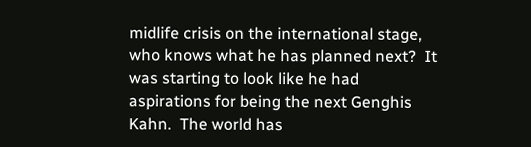midlife crisis on the international stage, who knows what he has planned next?  It was starting to look like he had aspirations for being the next Genghis Kahn.  The world has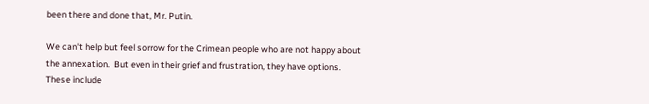been there and done that, Mr. Putin.

We can't help but feel sorrow for the Crimean people who are not happy about the annexation.  But even in their grief and frustration, they have options.  These include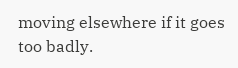moving elsewhere if it goes too badly.